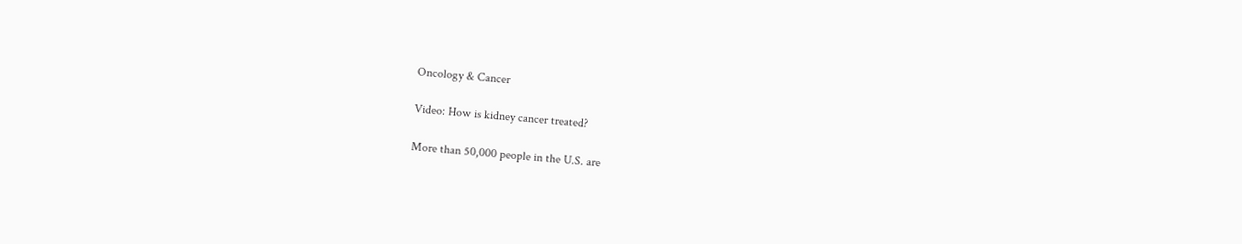Oncology & Cancer

Video: How is kidney cancer treated?

More than 50,000 people in the U.S. are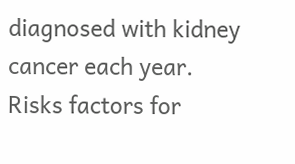diagnosed with kidney cancer each year. Risks factors for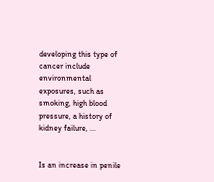developing this type of cancer include environmental exposures, such as smoking, high blood pressure, a history of kidney failure, ...


Is an increase in penile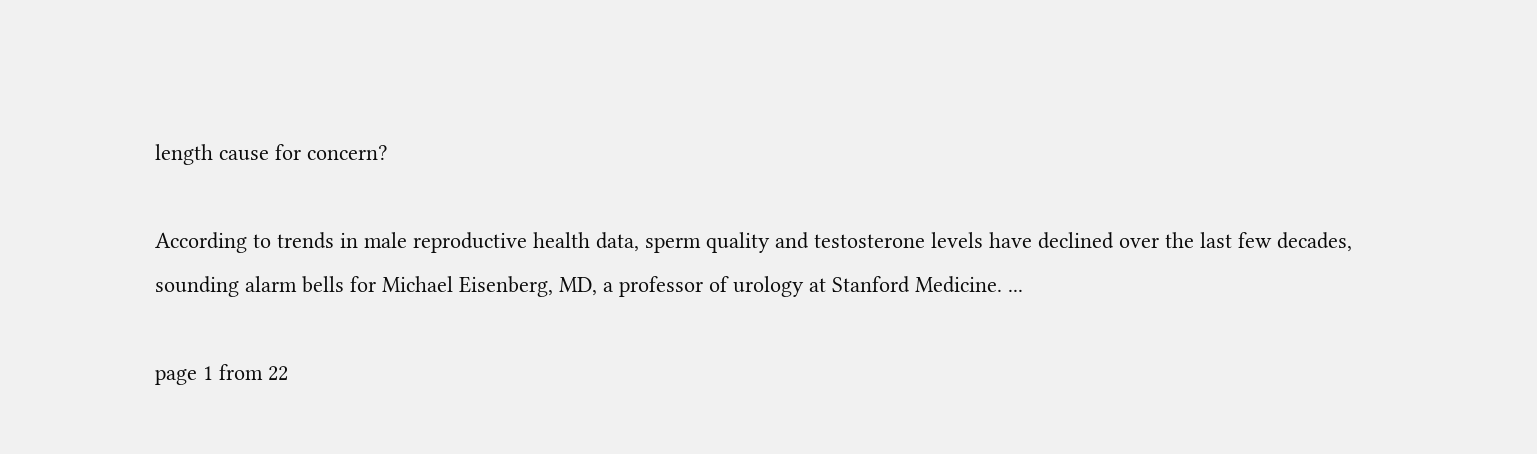length cause for concern?

According to trends in male reproductive health data, sperm quality and testosterone levels have declined over the last few decades, sounding alarm bells for Michael Eisenberg, MD, a professor of urology at Stanford Medicine. ...

page 1 from 22